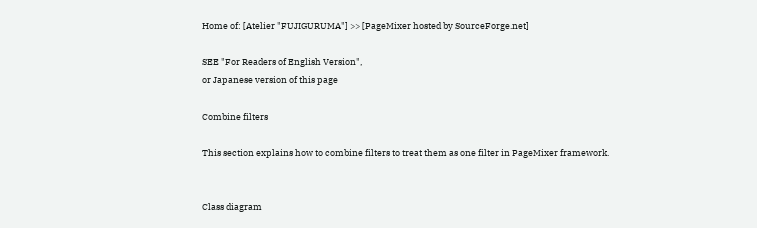Home of: [Atelier "FUJIGURUMA"] >> [PageMixer hosted by SourceForge.net]

SEE "For Readers of English Version",
or Japanese version of this page

Combine filters

This section explains how to combine filters to treat them as one filter in PageMixer framework.


Class diagram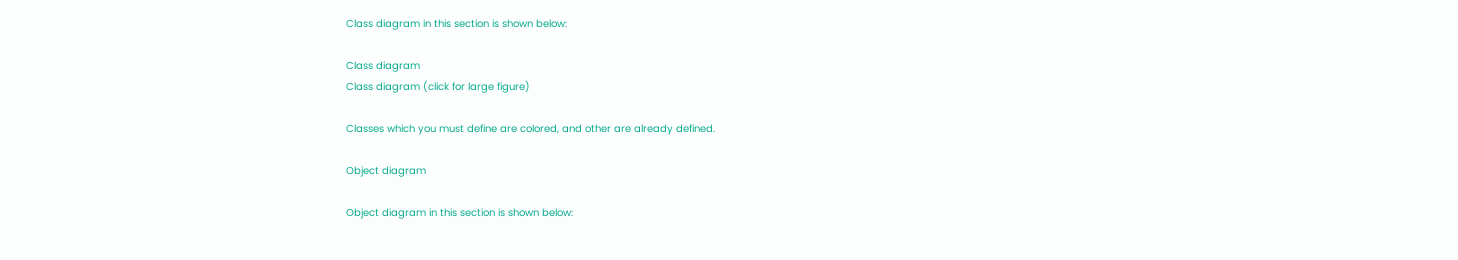Class diagram in this section is shown below:

Class diagram
Class diagram (click for large figure)

Classes which you must define are colored, and other are already defined.

Object diagram

Object diagram in this section is shown below: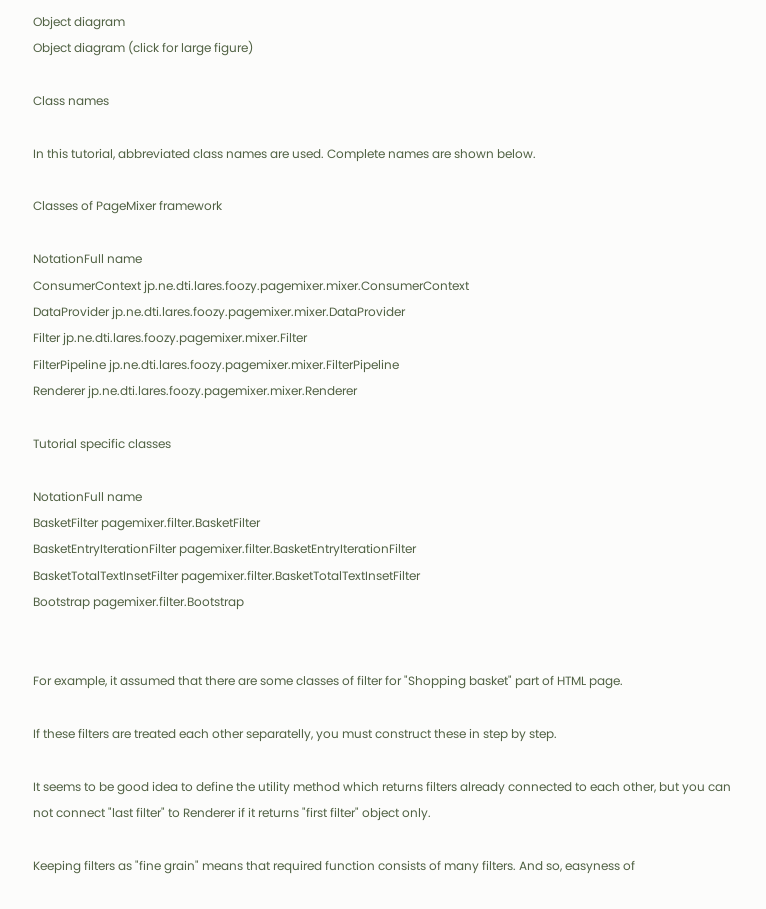Object diagram
Object diagram (click for large figure)

Class names

In this tutorial, abbreviated class names are used. Complete names are shown below.

Classes of PageMixer framework

NotationFull name
ConsumerContext jp.ne.dti.lares.foozy.pagemixer.mixer.ConsumerContext
DataProvider jp.ne.dti.lares.foozy.pagemixer.mixer.DataProvider
Filter jp.ne.dti.lares.foozy.pagemixer.mixer.Filter
FilterPipeline jp.ne.dti.lares.foozy.pagemixer.mixer.FilterPipeline
Renderer jp.ne.dti.lares.foozy.pagemixer.mixer.Renderer

Tutorial specific classes

NotationFull name
BasketFilter pagemixer.filter.BasketFilter
BasketEntryIterationFilter pagemixer.filter.BasketEntryIterationFilter
BasketTotalTextInsetFilter pagemixer.filter.BasketTotalTextInsetFilter
Bootstrap pagemixer.filter.Bootstrap


For example, it assumed that there are some classes of filter for "Shopping basket" part of HTML page.

If these filters are treated each other separatelly, you must construct these in step by step.

It seems to be good idea to define the utility method which returns filters already connected to each other, but you can not connect "last filter" to Renderer if it returns "first filter" object only.

Keeping filters as "fine grain" means that required function consists of many filters. And so, easyness of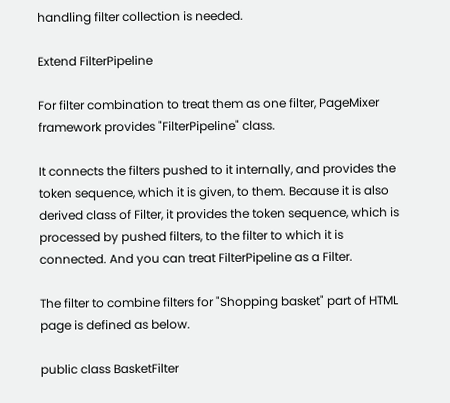handling filter collection is needed.

Extend FilterPipeline

For filter combination to treat them as one filter, PageMixer framework provides "FilterPipeline" class.

It connects the filters pushed to it internally, and provides the token sequence, which it is given, to them. Because it is also derived class of Filter, it provides the token sequence, which is processed by pushed filters, to the filter to which it is connected. And you can treat FilterPipeline as a Filter.

The filter to combine filters for "Shopping basket" part of HTML page is defined as below.

public class BasketFilter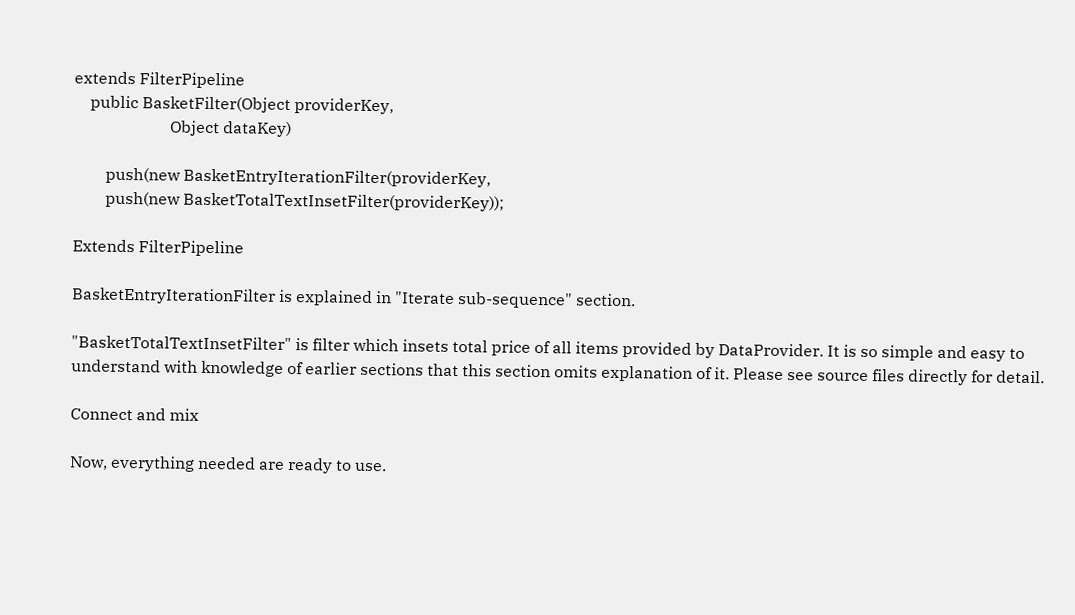extends FilterPipeline
    public BasketFilter(Object providerKey,
                        Object dataKey)

        push(new BasketEntryIterationFilter(providerKey,
        push(new BasketTotalTextInsetFilter(providerKey));

Extends FilterPipeline

BasketEntryIterationFilter is explained in "Iterate sub-sequence" section.

"BasketTotalTextInsetFilter" is filter which insets total price of all items provided by DataProvider. It is so simple and easy to understand with knowledge of earlier sections that this section omits explanation of it. Please see source files directly for detail.

Connect and mix

Now, everything needed are ready to use.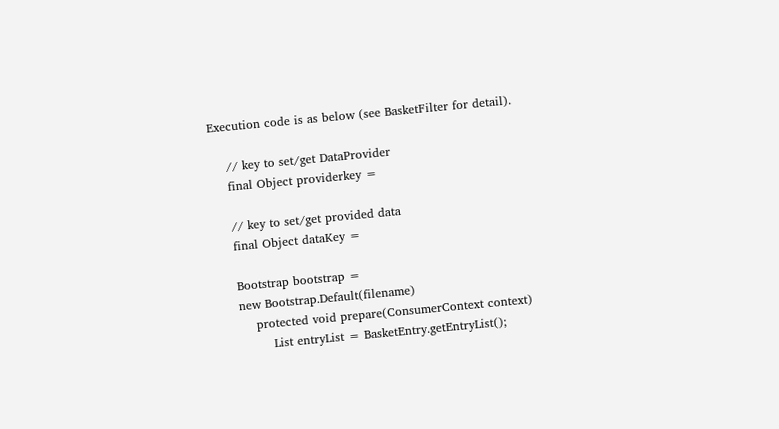Execution code is as below (see BasketFilter for detail).

    // key to set/get DataProvider
    final Object providerkey =

    // key to set/get provided data
    final Object dataKey =

    Bootstrap bootstrap =
    new Bootstrap.Default(filename)
        protected void prepare(ConsumerContext context)
            List entryList = BasketEntry.getEntryList();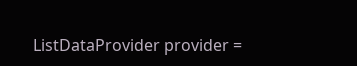ListDataProvider provider =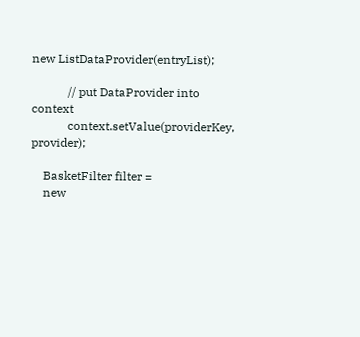new ListDataProvider(entryList);

            // put DataProvider into context
            context.setValue(providerKey, provider);

    BasketFilter filter =
    new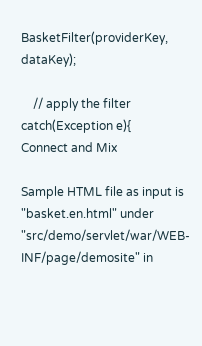BasketFilter(providerKey, dataKey);

    // apply the filter
catch(Exception e){
Connect and Mix

Sample HTML file as input is "basket.en.html" under "src/demo/servlet/war/WEB-INF/page/demosite" in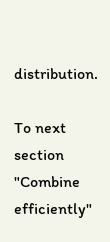distribution.

To next section "Combine efficiently"